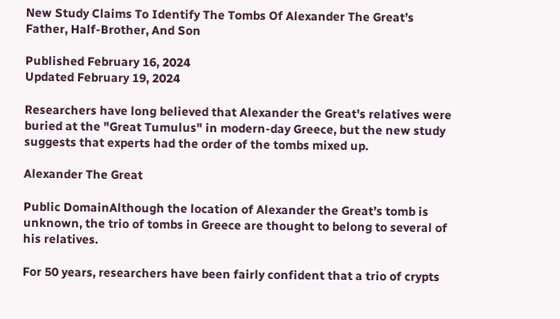New Study Claims To Identify The Tombs Of Alexander The Great’s Father, Half-Brother, And Son

Published February 16, 2024
Updated February 19, 2024

Researchers have long believed that Alexander the Great's relatives were buried at the "Great Tumulus" in modern-day Greece, but the new study suggests that experts had the order of the tombs mixed up.

Alexander The Great

Public DomainAlthough the location of Alexander the Great’s tomb is unknown, the trio of tombs in Greece are thought to belong to several of his relatives.

For 50 years, researchers have been fairly confident that a trio of crypts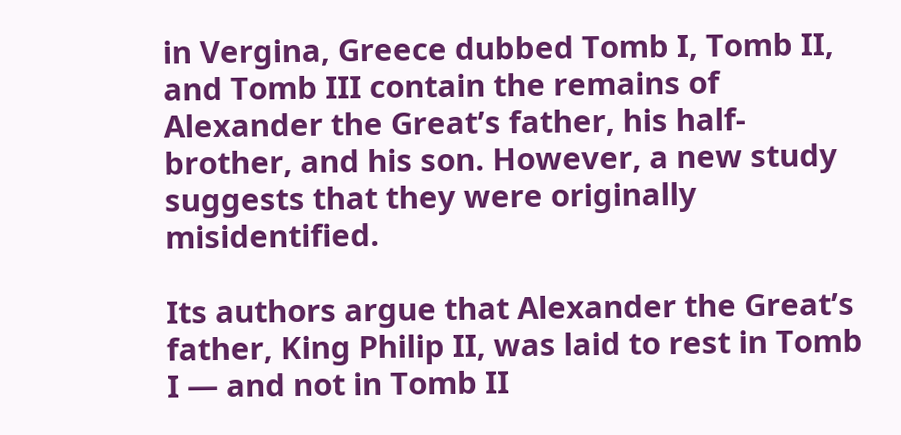in Vergina, Greece dubbed Tomb I, Tomb II, and Tomb III contain the remains of Alexander the Great’s father, his half-brother, and his son. However, a new study suggests that they were originally misidentified.

Its authors argue that Alexander the Great’s father, King Philip II, was laid to rest in Tomb I — and not in Tomb II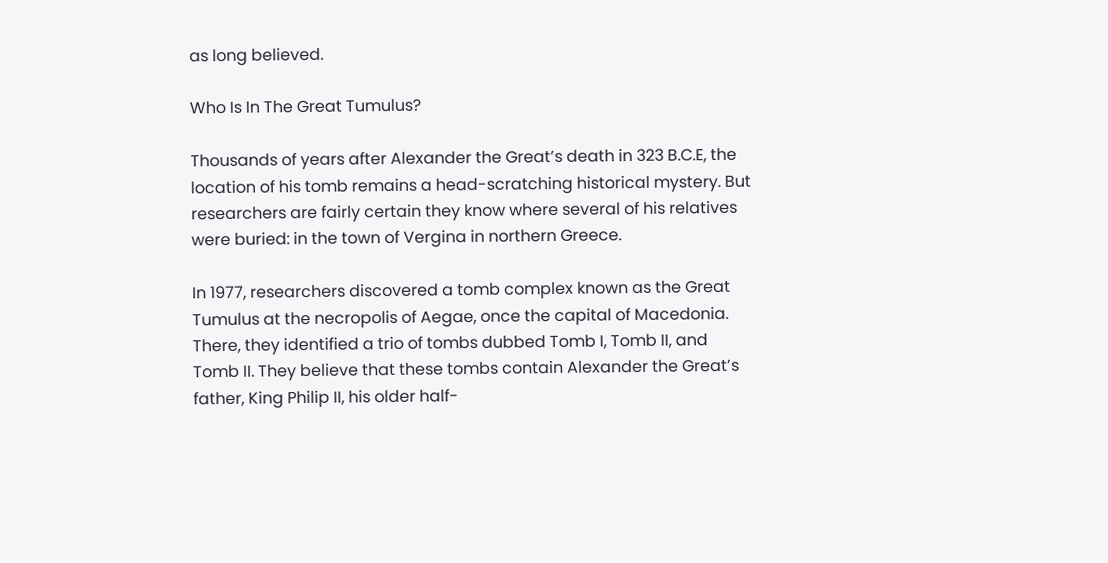as long believed.

Who Is In The Great Tumulus?

Thousands of years after Alexander the Great’s death in 323 B.C.E, the location of his tomb remains a head-scratching historical mystery. But researchers are fairly certain they know where several of his relatives were buried: in the town of Vergina in northern Greece.

In 1977, researchers discovered a tomb complex known as the Great Tumulus at the necropolis of Aegae, once the capital of Macedonia. There, they identified a trio of tombs dubbed Tomb I, Tomb II, and Tomb II. They believe that these tombs contain Alexander the Great’s father, King Philip II, his older half-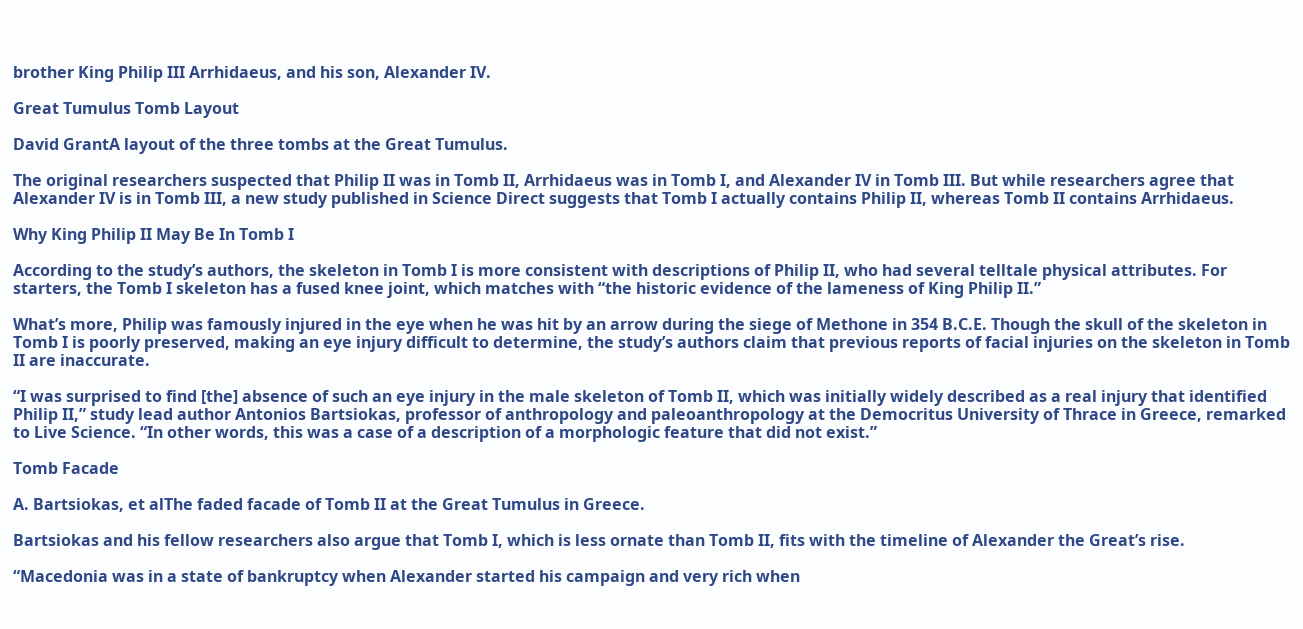brother King Philip III Arrhidaeus, and his son, Alexander IV.

Great Tumulus Tomb Layout

David GrantA layout of the three tombs at the Great Tumulus.

The original researchers suspected that Philip II was in Tomb II, Arrhidaeus was in Tomb I, and Alexander IV in Tomb III. But while researchers agree that Alexander IV is in Tomb III, a new study published in Science Direct suggests that Tomb I actually contains Philip II, whereas Tomb II contains Arrhidaeus.

Why King Philip II May Be In Tomb I

According to the study’s authors, the skeleton in Tomb I is more consistent with descriptions of Philip II, who had several telltale physical attributes. For starters, the Tomb I skeleton has a fused knee joint, which matches with “the historic evidence of the lameness of King Philip II.”

What’s more, Philip was famously injured in the eye when he was hit by an arrow during the siege of Methone in 354 B.C.E. Though the skull of the skeleton in Tomb I is poorly preserved, making an eye injury difficult to determine, the study’s authors claim that previous reports of facial injuries on the skeleton in Tomb II are inaccurate.

“I was surprised to find [the] absence of such an eye injury in the male skeleton of Tomb II, which was initially widely described as a real injury that identified Philip II,” study lead author Antonios Bartsiokas, professor of anthropology and paleoanthropology at the Democritus University of Thrace in Greece, remarked to Live Science. “In other words, this was a case of a description of a morphologic feature that did not exist.”

Tomb Facade

A. Bartsiokas, et alThe faded facade of Tomb II at the Great Tumulus in Greece.

Bartsiokas and his fellow researchers also argue that Tomb I, which is less ornate than Tomb II, fits with the timeline of Alexander the Great’s rise.

“Macedonia was in a state of bankruptcy when Alexander started his campaign and very rich when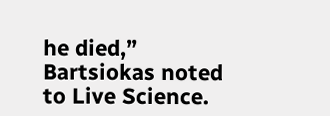he died,” Bartsiokas noted to Live Science.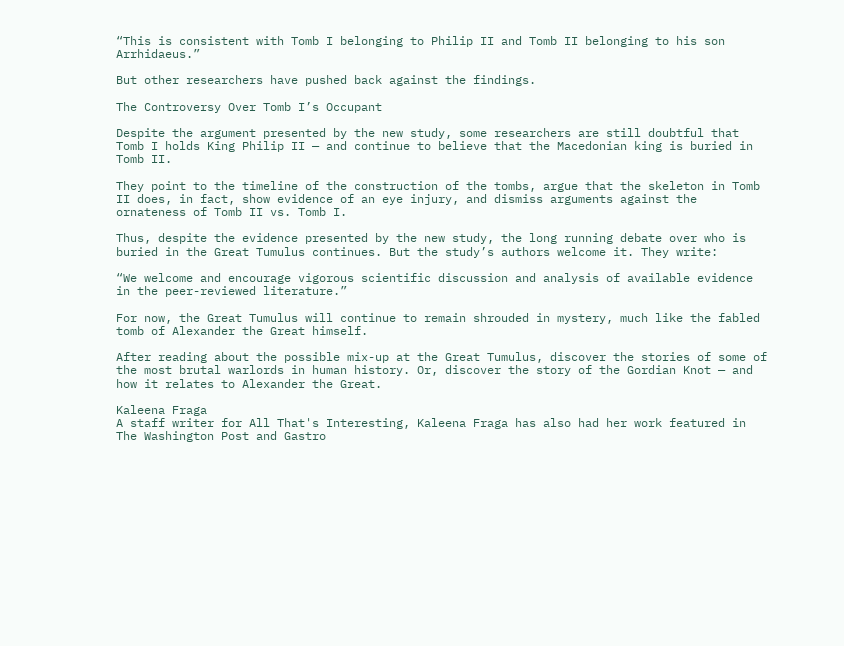“This is consistent with Tomb I belonging to Philip II and Tomb II belonging to his son Arrhidaeus.”

But other researchers have pushed back against the findings.

The Controversy Over Tomb I’s Occupant

Despite the argument presented by the new study, some researchers are still doubtful that Tomb I holds King Philip II — and continue to believe that the Macedonian king is buried in Tomb II.

They point to the timeline of the construction of the tombs, argue that the skeleton in Tomb II does, in fact, show evidence of an eye injury, and dismiss arguments against the ornateness of Tomb II vs. Tomb I.

Thus, despite the evidence presented by the new study, the long running debate over who is buried in the Great Tumulus continues. But the study’s authors welcome it. They write:

“We welcome and encourage vigorous scientific discussion and analysis of available evidence in the peer-reviewed literature.”

For now, the Great Tumulus will continue to remain shrouded in mystery, much like the fabled tomb of Alexander the Great himself.

After reading about the possible mix-up at the Great Tumulus, discover the stories of some of the most brutal warlords in human history. Or, discover the story of the Gordian Knot — and how it relates to Alexander the Great.

Kaleena Fraga
A staff writer for All That's Interesting, Kaleena Fraga has also had her work featured in The Washington Post and Gastro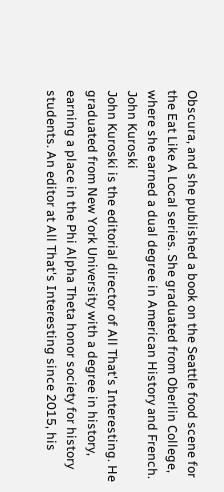Obscura, and she published a book on the Seattle food scene for the Eat Like A Local series. She graduated from Oberlin College, where she earned a dual degree in American History and French.
John Kuroski
John Kuroski is the editorial director of All That's Interesting. He graduated from New York University with a degree in history, earning a place in the Phi Alpha Theta honor society for history students. An editor at All That's Interesting since 2015, his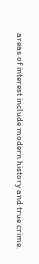areas of interest include modern history and true crime.